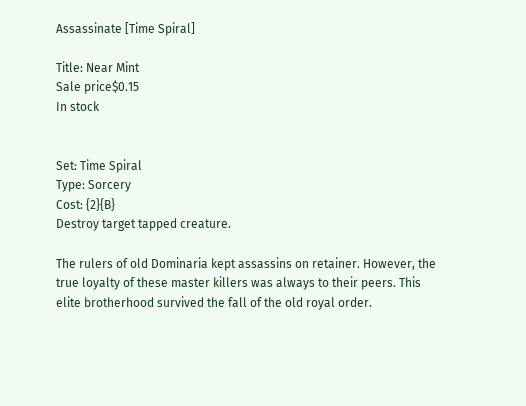Assassinate [Time Spiral]

Title: Near Mint
Sale price$0.15
In stock


Set: Time Spiral
Type: Sorcery
Cost: {2}{B}
Destroy target tapped creature.

The rulers of old Dominaria kept assassins on retainer. However, the true loyalty of these master killers was always to their peers. This elite brotherhood survived the fall of the old royal order.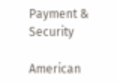Payment & Security

American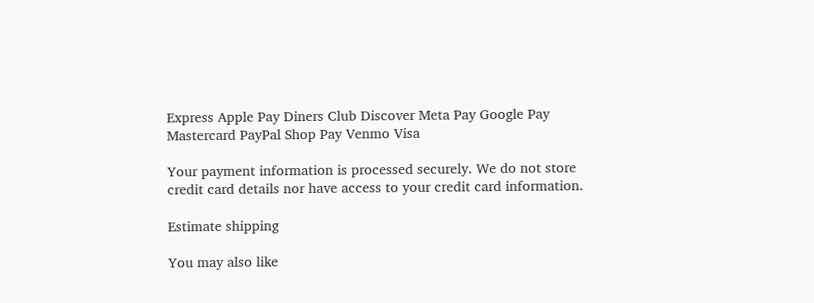Express Apple Pay Diners Club Discover Meta Pay Google Pay Mastercard PayPal Shop Pay Venmo Visa

Your payment information is processed securely. We do not store credit card details nor have access to your credit card information.

Estimate shipping

You may also like